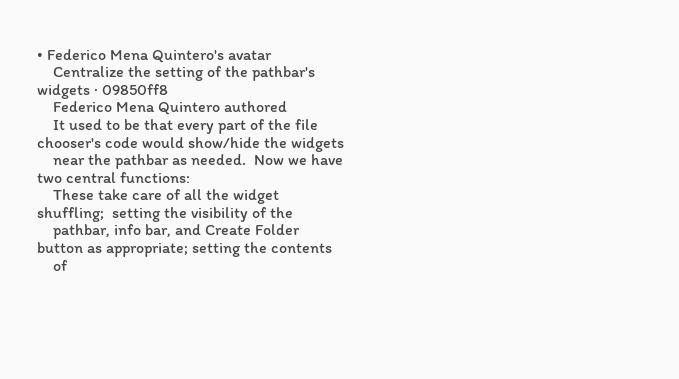• Federico Mena Quintero's avatar
    Centralize the setting of the pathbar's widgets · 09850ff8
    Federico Mena Quintero authored
    It used to be that every part of the file chooser's code would show/hide the widgets
    near the pathbar as needed.  Now we have two central functions:
    These take care of all the widget shuffling;  setting the visibility of the
    pathbar, info bar, and Create Folder button as appropriate; setting the contents
    of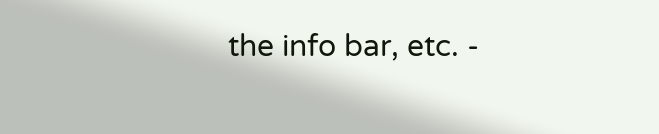the info bar, etc. -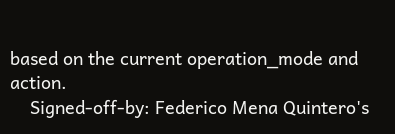based on the current operation_mode and action.
    Signed-off-by: Federico Mena Quintero's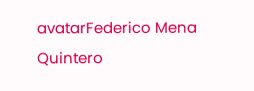avatarFederico Mena Quintero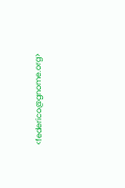<federico@gnome.org>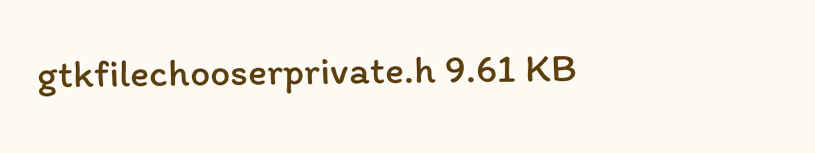gtkfilechooserprivate.h 9.61 KB